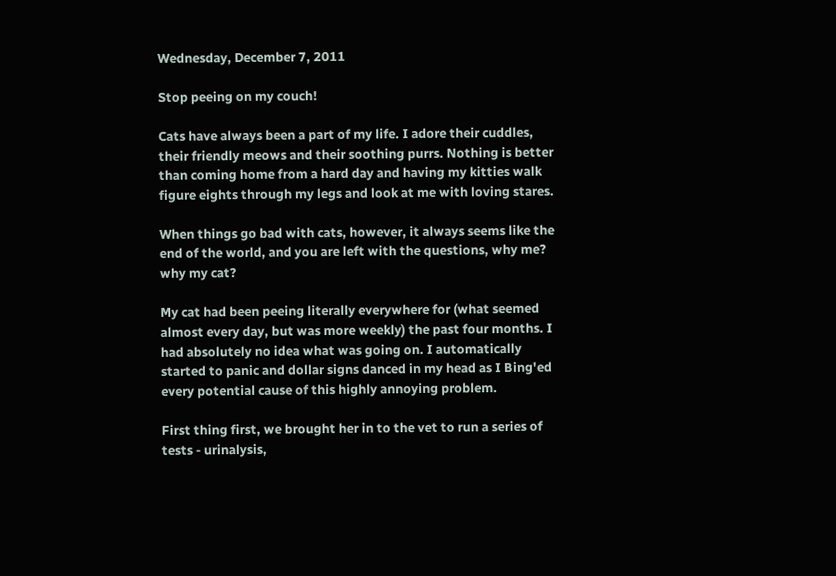Wednesday, December 7, 2011

Stop peeing on my couch!

Cats have always been a part of my life. I adore their cuddles, their friendly meows and their soothing purrs. Nothing is better than coming home from a hard day and having my kitties walk figure eights through my legs and look at me with loving stares.

When things go bad with cats, however, it always seems like the end of the world, and you are left with the questions, why me? why my cat?

My cat had been peeing literally everywhere for (what seemed almost every day, but was more weekly) the past four months. I had absolutely no idea what was going on. I automatically started to panic and dollar signs danced in my head as I Bing'ed every potential cause of this highly annoying problem.

First thing first, we brought her in to the vet to run a series of tests - urinalysis,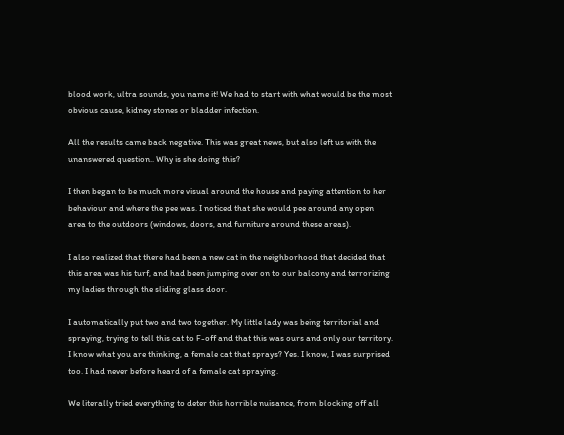blood work, ultra sounds, you name it! We had to start with what would be the most obvious cause, kidney stones or bladder infection.

All the results came back negative. This was great news, but also left us with the unanswered question.. Why is she doing this?

I then began to be much more visual around the house and paying attention to her behaviour and where the pee was. I noticed that she would pee around any open area to the outdoors (windows, doors, and furniture around these areas).

I also realized that there had been a new cat in the neighborhood that decided that this area was his turf, and had been jumping over on to our balcony and terrorizing my ladies through the sliding glass door.

I automatically put two and two together. My little lady was being territorial and spraying, trying to tell this cat to F-off and that this was ours and only our territory. I know what you are thinking, a female cat that sprays? Yes. I know, I was surprised too. I had never before heard of a female cat spraying.

We literally tried everything to deter this horrible nuisance, from blocking off all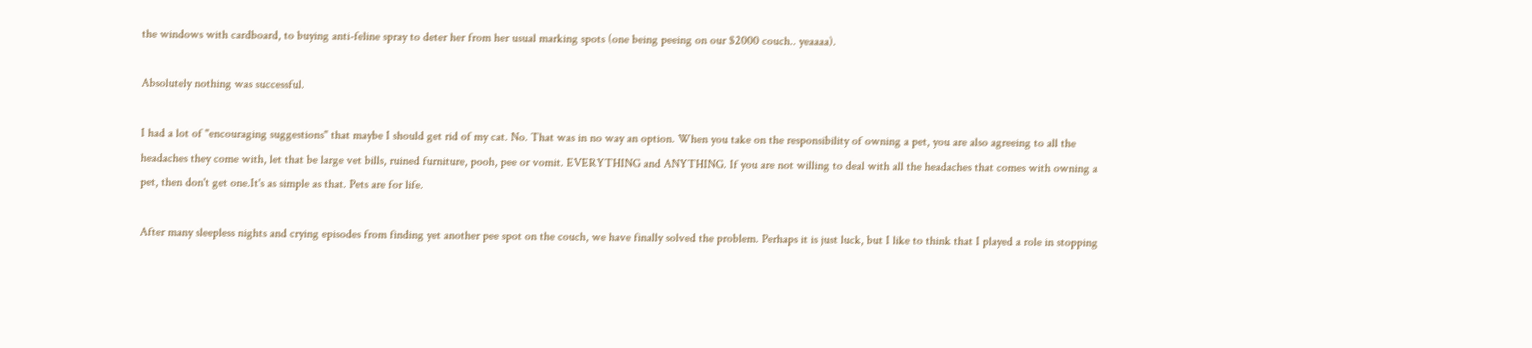the windows with cardboard, to buying anti-feline spray to deter her from her usual marking spots (one being peeing on our $2000 couch.. yeaaaa).

Absolutely nothing was successful.

I had a lot of "encouraging suggestions" that maybe I should get rid of my cat. No. That was in no way an option. When you take on the responsibility of owning a pet, you are also agreeing to all the headaches they come with, let that be large vet bills, ruined furniture, pooh, pee or vomit. EVERYTHING and ANYTHING. If you are not willing to deal with all the headaches that comes with owning a pet, then don't get one.It's as simple as that. Pets are for life.

After many sleepless nights and crying episodes from finding yet another pee spot on the couch, we have finally solved the problem. Perhaps it is just luck, but I like to think that I played a role in stopping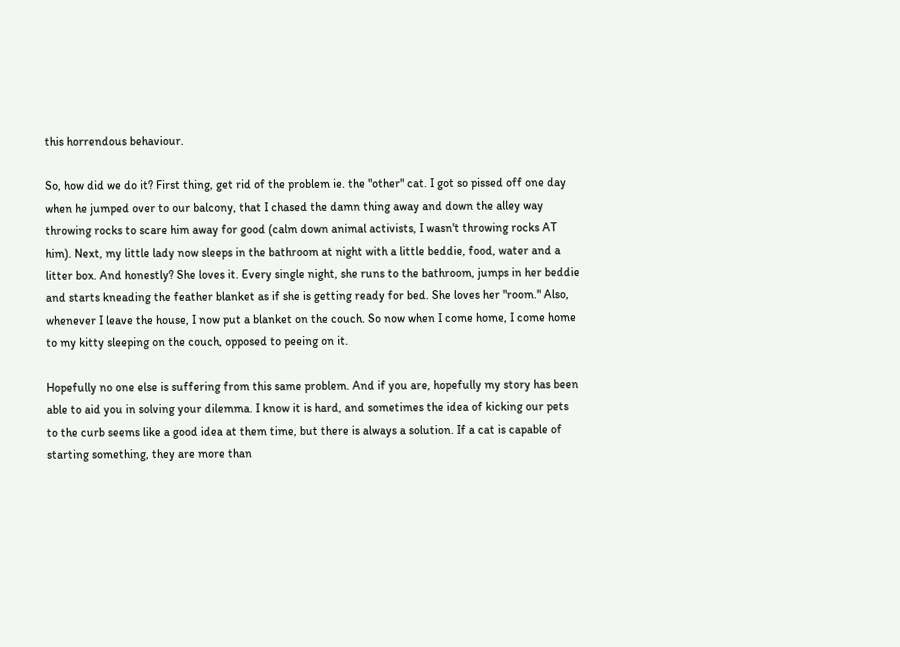this horrendous behaviour.

So, how did we do it? First thing, get rid of the problem ie. the "other" cat. I got so pissed off one day when he jumped over to our balcony, that I chased the damn thing away and down the alley way throwing rocks to scare him away for good (calm down animal activists, I wasn't throwing rocks AT him). Next, my little lady now sleeps in the bathroom at night with a little beddie, food, water and a litter box. And honestly? She loves it. Every single night, she runs to the bathroom, jumps in her beddie and starts kneading the feather blanket as if she is getting ready for bed. She loves her "room." Also, whenever I leave the house, I now put a blanket on the couch. So now when I come home, I come home to my kitty sleeping on the couch, opposed to peeing on it.

Hopefully no one else is suffering from this same problem. And if you are, hopefully my story has been able to aid you in solving your dilemma. I know it is hard, and sometimes the idea of kicking our pets to the curb seems like a good idea at them time, but there is always a solution. If a cat is capable of starting something, they are more than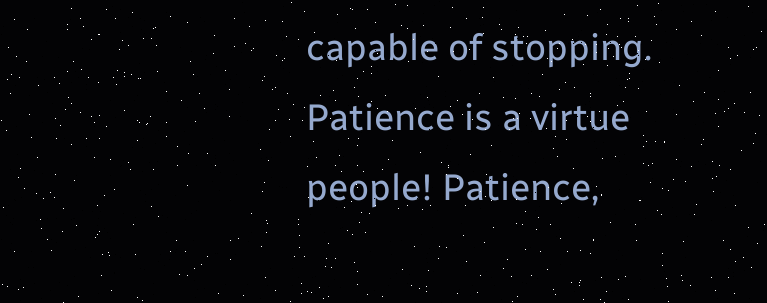capable of stopping. Patience is a virtue people! Patience,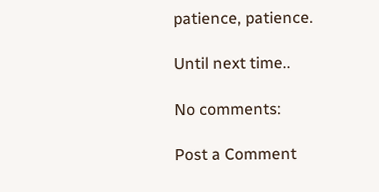patience, patience.

Until next time..

No comments:

Post a Comment